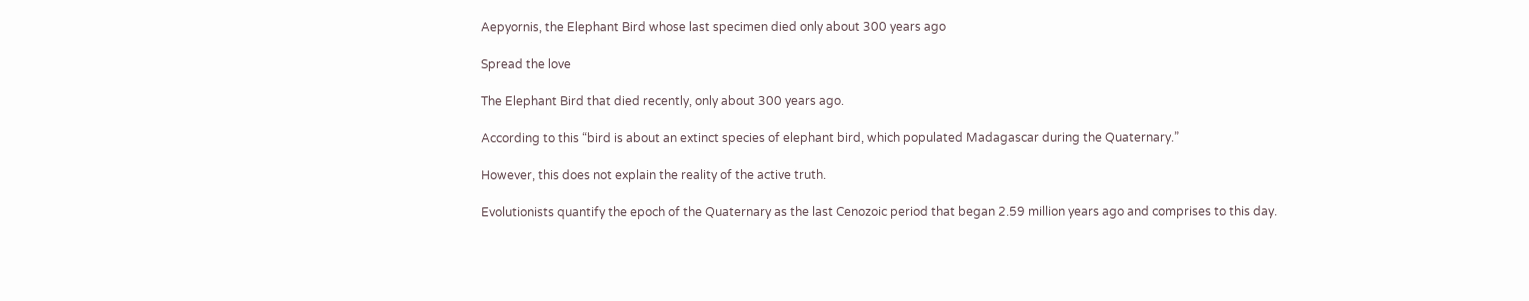Aepyornis, the Elephant Bird whose last specimen died only about 300 years ago

Spread the love

The Elephant Bird that died recently, only about 300 years ago.

According to this “bird is about an extinct species of elephant bird, which populated Madagascar during the Quaternary.”

However, this does not explain the reality of the active truth.

Evolutionists quantify the epoch of the Quaternary as the last Cenozoic period that began 2.59 million years ago and comprises to this day.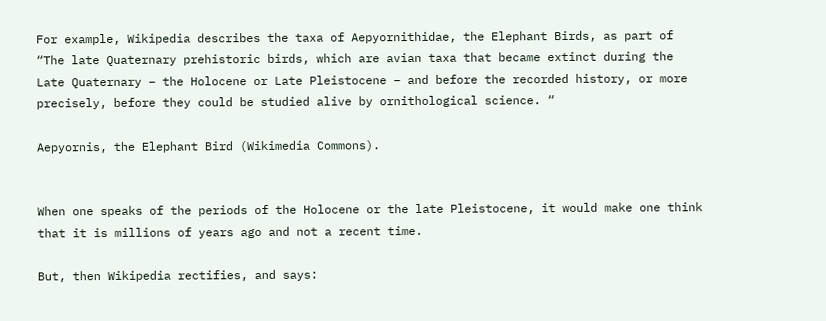For example, Wikipedia describes the taxa of Aepyornithidae, the Elephant Birds, as part of “The late Quaternary prehistoric birds, which are avian taxa that became extinct during the Late Quaternary – the Holocene or Late Pleistocene – and before the recorded history, or more precisely, before they could be studied alive by ornithological science. “

Aepyornis, the Elephant Bird (Wikimedia Commons).


When one speaks of the periods of the Holocene or the late Pleistocene, it would make one think that it is millions of years ago and not a recent time.

But, then Wikipedia rectifies, and says: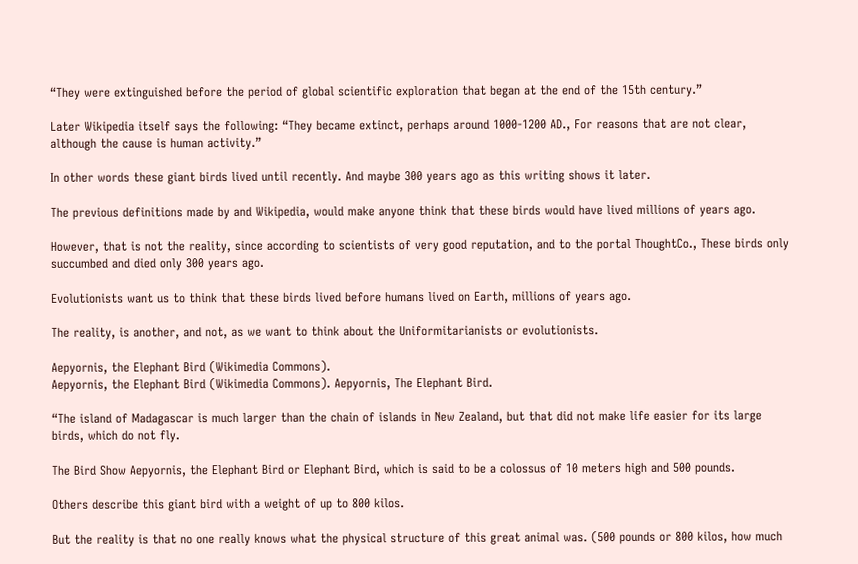“They were extinguished before the period of global scientific exploration that began at the end of the 15th century.”

Later Wikipedia itself says the following: “They became extinct, perhaps around 1000-1200 AD., For reasons that are not clear, although the cause is human activity.”

In other words these giant birds lived until recently. And maybe 300 years ago as this writing shows it later.

The previous definitions made by and Wikipedia, would make anyone think that these birds would have lived millions of years ago.

However, that is not the reality, since according to scientists of very good reputation, and to the portal ThoughtCo., These birds only succumbed and died only 300 years ago.

Evolutionists want us to think that these birds lived before humans lived on Earth, millions of years ago.

The reality, is another, and not, as we want to think about the Uniformitarianists or evolutionists.

Aepyornis, the Elephant Bird (Wikimedia Commons).
Aepyornis, the Elephant Bird (Wikimedia Commons). Aepyornis, The Elephant Bird.

“The island of Madagascar is much larger than the chain of islands in New Zealand, but that did not make life easier for its large birds, which do not fly.

The Bird Show Aepyornis, the Elephant Bird or Elephant Bird, which is said to be a colossus of 10 meters high and 500 pounds.

Others describe this giant bird with a weight of up to 800 kilos.

But the reality is that no one really knows what the physical structure of this great animal was. (500 pounds or 800 kilos, how much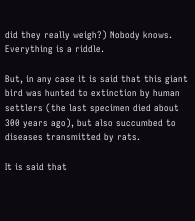did they really weigh?) Nobody knows. Everything is a riddle.

But, in any case it is said that this giant bird was hunted to extinction by human settlers (the last specimen died about 300 years ago), but also succumbed to diseases transmitted by rats.

It is said that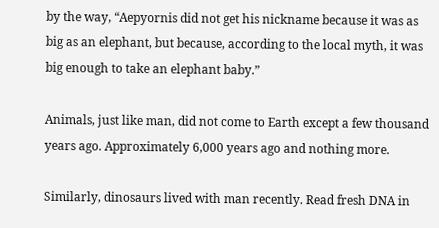by the way, “Aepyornis did not get his nickname because it was as big as an elephant, but because, according to the local myth, it was big enough to take an elephant baby.”

Animals, just like man, did not come to Earth except a few thousand years ago. Approximately 6,000 years ago and nothing more.

Similarly, dinosaurs lived with man recently. Read fresh DNA in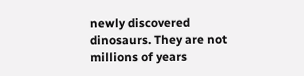newly discovered dinosaurs. They are not millions of years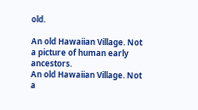old.

An old Hawaiian Village. Not a picture of human early ancestors.
An old Hawaiian Village. Not a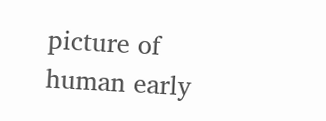picture of human early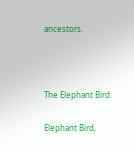ancestors.



The Elephant Bird.

Elephant Bird,